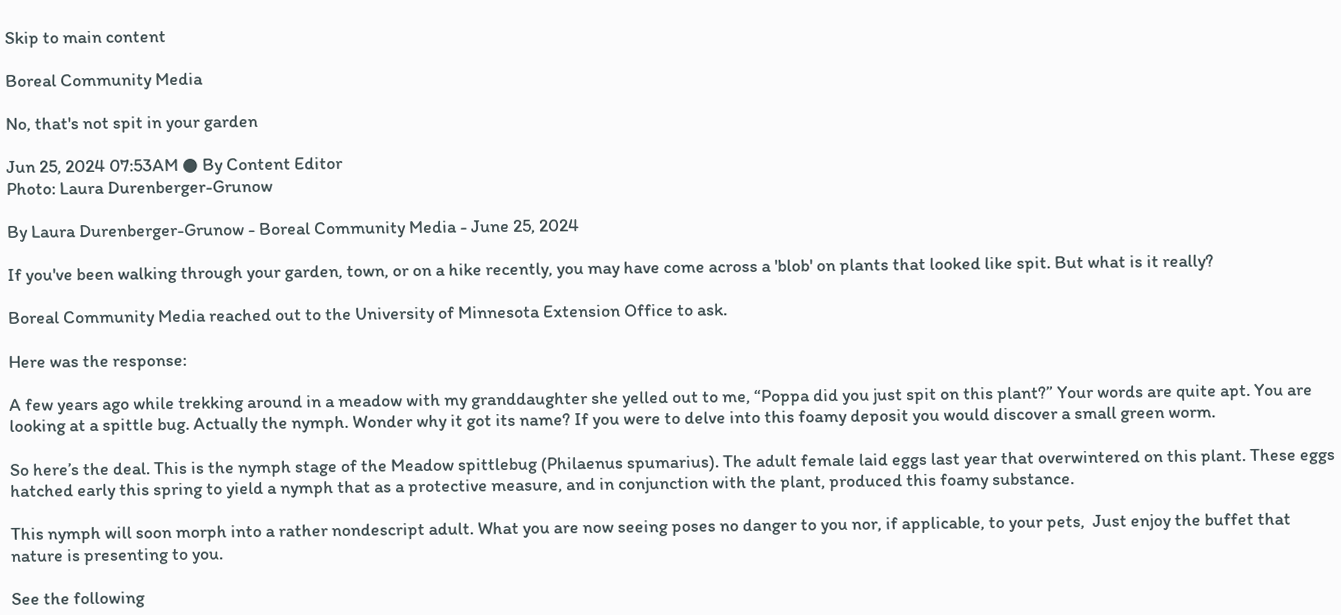Skip to main content

Boreal Community Media

No, that's not spit in your garden

Jun 25, 2024 07:53AM ● By Content Editor
Photo: Laura Durenberger-Grunow

By Laura Durenberger-Grunow - Boreal Community Media - June 25, 2024

If you've been walking through your garden, town, or on a hike recently, you may have come across a 'blob' on plants that looked like spit. But what is it really?

Boreal Community Media reached out to the University of Minnesota Extension Office to ask.

Here was the response:

A few years ago while trekking around in a meadow with my granddaughter she yelled out to me, “Poppa did you just spit on this plant?” Your words are quite apt. You are looking at a spittle bug. Actually the nymph. Wonder why it got its name? If you were to delve into this foamy deposit you would discover a small green worm.

So here’s the deal. This is the nymph stage of the Meadow spittlebug (Philaenus spumarius). The adult female laid eggs last year that overwintered on this plant. These eggs hatched early this spring to yield a nymph that as a protective measure, and in conjunction with the plant, produced this foamy substance.

This nymph will soon morph into a rather nondescript adult. What you are now seeing poses no danger to you nor, if applicable, to your pets,  Just enjoy the buffet that nature is presenting to you.

See the following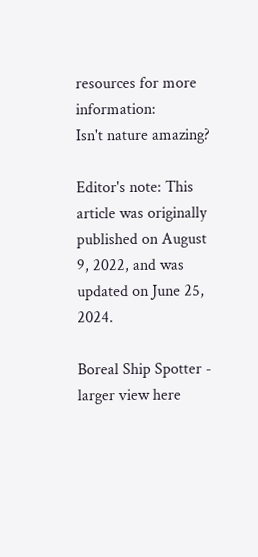resources for more information:
Isn't nature amazing?

Editor's note: This article was originally published on August 9, 2022, and was updated on June 25, 2024.

Boreal Ship Spotter - larger view here